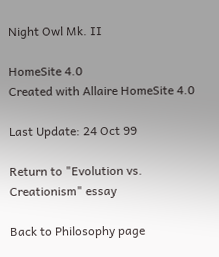Night Owl Mk. II

HomeSite 4.0
Created with Allaire HomeSite 4.0

Last Update: 24 Oct 99

Return to "Evolution vs. Creationism" essay

Back to Philosophy page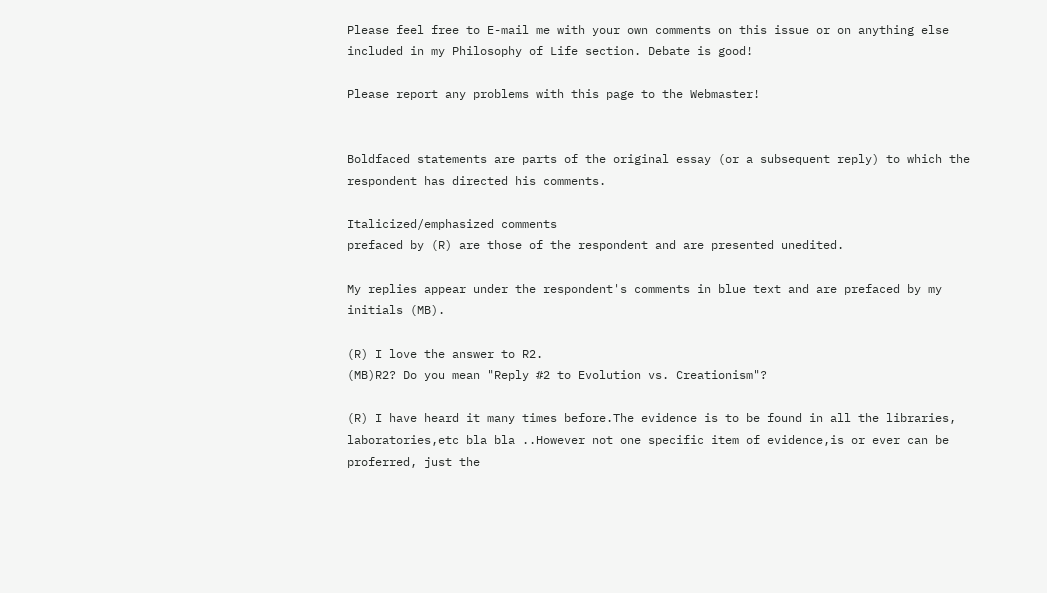Please feel free to E-mail me with your own comments on this issue or on anything else included in my Philosophy of Life section. Debate is good!

Please report any problems with this page to the Webmaster!


Boldfaced statements are parts of the original essay (or a subsequent reply) to which the respondent has directed his comments.

Italicized/emphasized comments
prefaced by (R) are those of the respondent and are presented unedited.

My replies appear under the respondent's comments in blue text and are prefaced by my initials (MB).

(R) I love the answer to R2.
(MB)R2? Do you mean "Reply #2 to Evolution vs. Creationism"?

(R) I have heard it many times before.The evidence is to be found in all the libraries, laboratories,etc bla bla ..However not one specific item of evidence,is or ever can be proferred, just the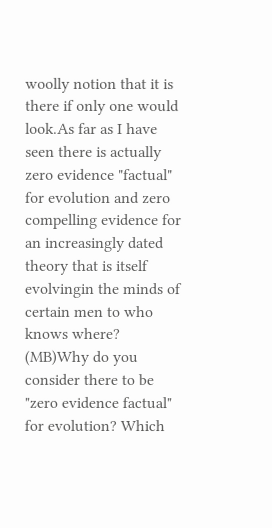woolly notion that it is there if only one would look.As far as I have seen there is actually zero evidence "factual" for evolution and zero compelling evidence for an increasingly dated theory that is itself evolvingin the minds of certain men to who knows where?
(MB)Why do you consider there to be "zero evidence factual" for evolution? Which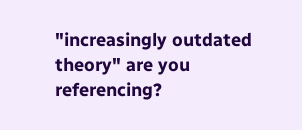"increasingly outdated theory" are you referencing?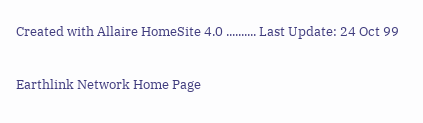Created with Allaire HomeSite 4.0 .......... Last Update: 24 Oct 99

Earthlink Network Home Page